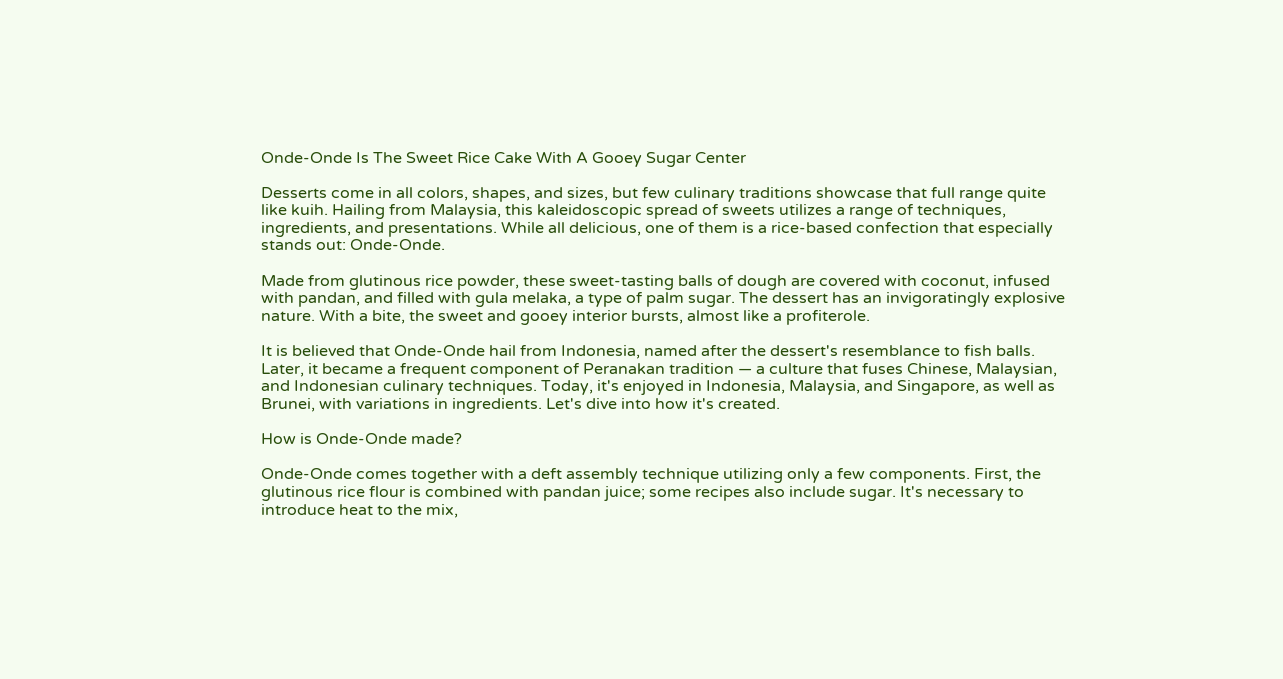Onde-Onde Is The Sweet Rice Cake With A Gooey Sugar Center

Desserts come in all colors, shapes, and sizes, but few culinary traditions showcase that full range quite like kuih. Hailing from Malaysia, this kaleidoscopic spread of sweets utilizes a range of techniques, ingredients, and presentations. While all delicious, one of them is a rice-based confection that especially stands out: Onde-Onde.

Made from glutinous rice powder, these sweet-tasting balls of dough are covered with coconut, infused with pandan, and filled with gula melaka, a type of palm sugar. The dessert has an invigoratingly explosive nature. With a bite, the sweet and gooey interior bursts, almost like a profiterole.

It is believed that Onde-Onde hail from Indonesia, named after the dessert's resemblance to fish balls. Later, it became a frequent component of Peranakan tradition — a culture that fuses Chinese, Malaysian, and Indonesian culinary techniques. Today, it's enjoyed in Indonesia, Malaysia, and Singapore, as well as Brunei, with variations in ingredients. Let's dive into how it's created.

How is Onde-Onde made?

Onde-Onde comes together with a deft assembly technique utilizing only a few components. First, the glutinous rice flour is combined with pandan juice; some recipes also include sugar. It's necessary to introduce heat to the mix,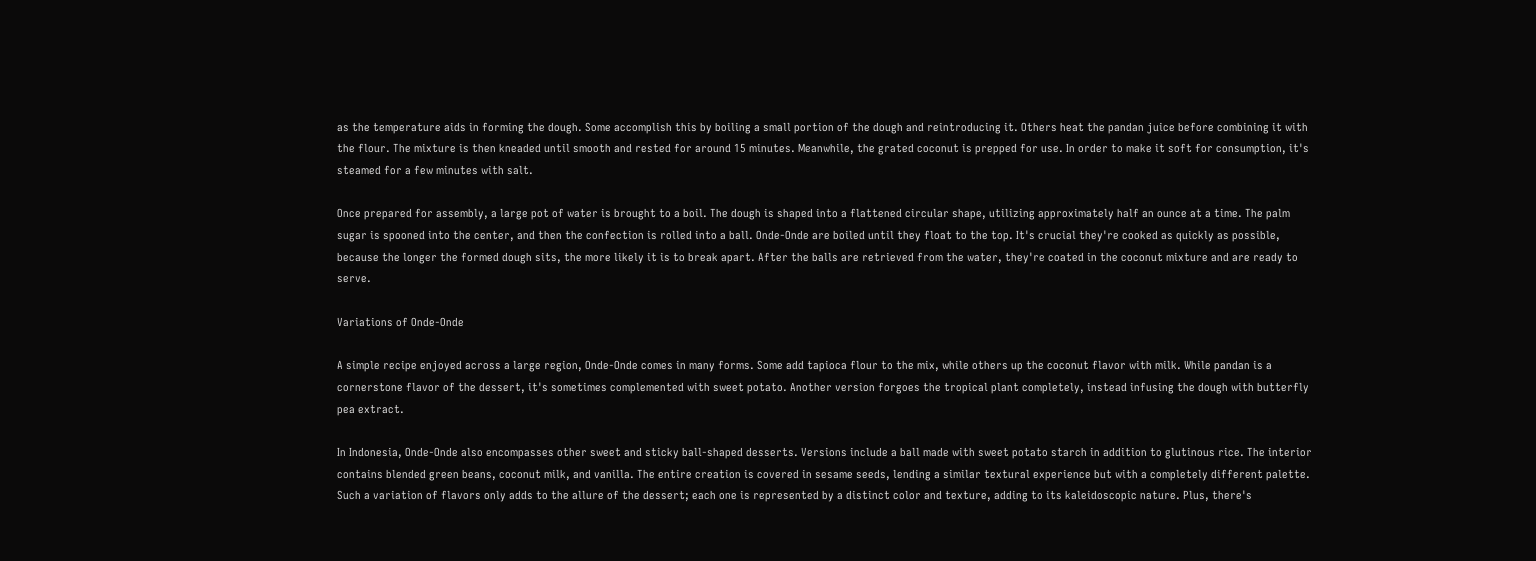as the temperature aids in forming the dough. Some accomplish this by boiling a small portion of the dough and reintroducing it. Others heat the pandan juice before combining it with the flour. The mixture is then kneaded until smooth and rested for around 15 minutes. Meanwhile, the grated coconut is prepped for use. In order to make it soft for consumption, it's steamed for a few minutes with salt.

Once prepared for assembly, a large pot of water is brought to a boil. The dough is shaped into a flattened circular shape, utilizing approximately half an ounce at a time. The palm sugar is spooned into the center, and then the confection is rolled into a ball. Onde-Onde are boiled until they float to the top. It's crucial they're cooked as quickly as possible, because the longer the formed dough sits, the more likely it is to break apart. After the balls are retrieved from the water, they're coated in the coconut mixture and are ready to serve.

Variations of Onde-Onde

A simple recipe enjoyed across a large region, Onde-Onde comes in many forms. Some add tapioca flour to the mix, while others up the coconut flavor with milk. While pandan is a cornerstone flavor of the dessert, it's sometimes complemented with sweet potato. Another version forgoes the tropical plant completely, instead infusing the dough with butterfly pea extract.

In Indonesia, Onde-Onde also encompasses other sweet and sticky ball-shaped desserts. Versions include a ball made with sweet potato starch in addition to glutinous rice. The interior contains blended green beans, coconut milk, and vanilla. The entire creation is covered in sesame seeds, lending a similar textural experience but with a completely different palette. Such a variation of flavors only adds to the allure of the dessert; each one is represented by a distinct color and texture, adding to its kaleidoscopic nature. Plus, there's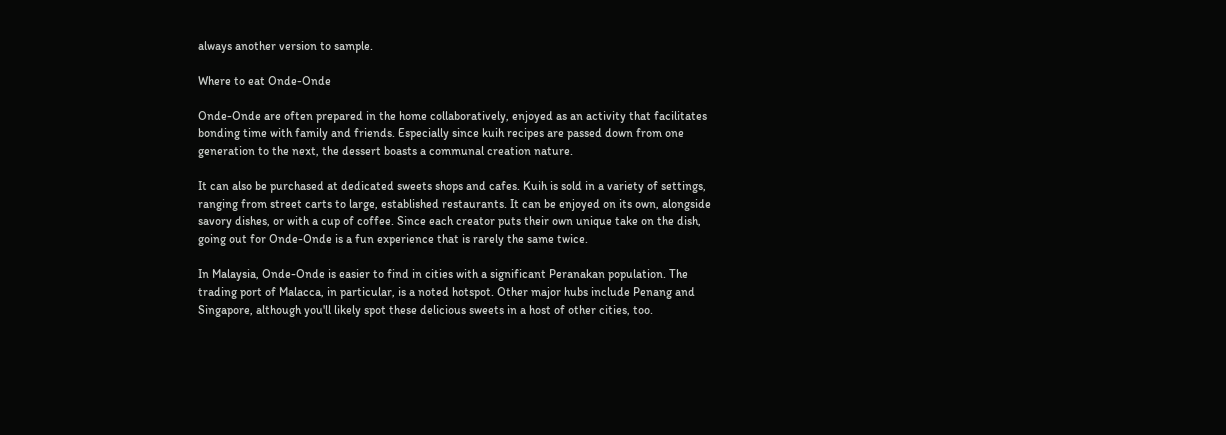always another version to sample.

Where to eat Onde-Onde

Onde-Onde are often prepared in the home collaboratively, enjoyed as an activity that facilitates bonding time with family and friends. Especially since kuih recipes are passed down from one generation to the next, the dessert boasts a communal creation nature.

It can also be purchased at dedicated sweets shops and cafes. Kuih is sold in a variety of settings, ranging from street carts to large, established restaurants. It can be enjoyed on its own, alongside savory dishes, or with a cup of coffee. Since each creator puts their own unique take on the dish, going out for Onde-Onde is a fun experience that is rarely the same twice.

In Malaysia, Onde-Onde is easier to find in cities with a significant Peranakan population. The trading port of Malacca, in particular, is a noted hotspot. Other major hubs include Penang and Singapore, although you'll likely spot these delicious sweets in a host of other cities, too.